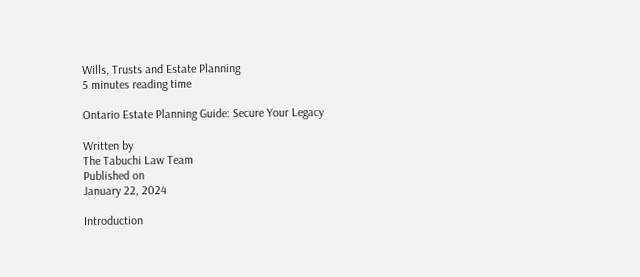Wills, Trusts and Estate Planning
5 minutes reading time

Ontario Estate Planning Guide: Secure Your Legacy

Written by
The Tabuchi Law Team
Published on
January 22, 2024

Introduction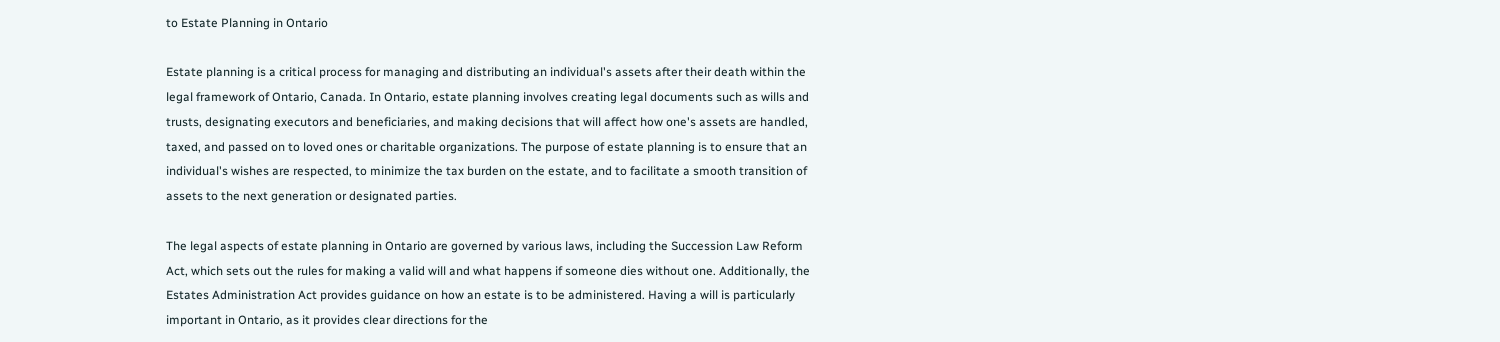to Estate Planning in Ontario

Estate planning is a critical process for managing and distributing an individual's assets after their death within the legal framework of Ontario, Canada. In Ontario, estate planning involves creating legal documents such as wills and trusts, designating executors and beneficiaries, and making decisions that will affect how one's assets are handled, taxed, and passed on to loved ones or charitable organizations. The purpose of estate planning is to ensure that an individual's wishes are respected, to minimize the tax burden on the estate, and to facilitate a smooth transition of assets to the next generation or designated parties.

The legal aspects of estate planning in Ontario are governed by various laws, including the Succession Law Reform Act, which sets out the rules for making a valid will and what happens if someone dies without one. Additionally, the Estates Administration Act provides guidance on how an estate is to be administered. Having a will is particularly important in Ontario, as it provides clear directions for the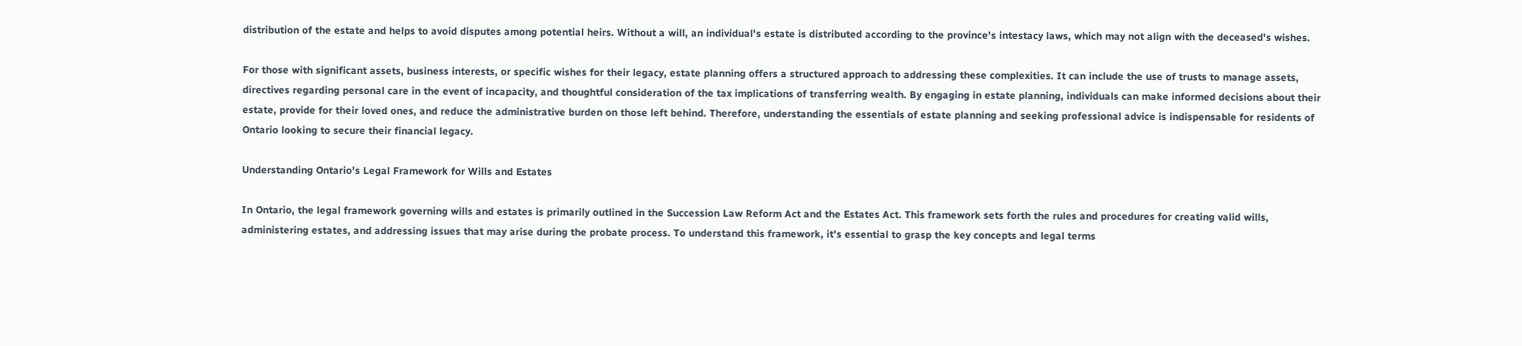distribution of the estate and helps to avoid disputes among potential heirs. Without a will, an individual's estate is distributed according to the province's intestacy laws, which may not align with the deceased's wishes.

For those with significant assets, business interests, or specific wishes for their legacy, estate planning offers a structured approach to addressing these complexities. It can include the use of trusts to manage assets, directives regarding personal care in the event of incapacity, and thoughtful consideration of the tax implications of transferring wealth. By engaging in estate planning, individuals can make informed decisions about their estate, provide for their loved ones, and reduce the administrative burden on those left behind. Therefore, understanding the essentials of estate planning and seeking professional advice is indispensable for residents of Ontario looking to secure their financial legacy.

Understanding Ontario's Legal Framework for Wills and Estates

In Ontario, the legal framework governing wills and estates is primarily outlined in the Succession Law Reform Act and the Estates Act. This framework sets forth the rules and procedures for creating valid wills, administering estates, and addressing issues that may arise during the probate process. To understand this framework, it's essential to grasp the key concepts and legal terms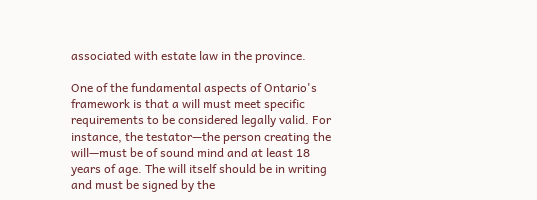associated with estate law in the province.

One of the fundamental aspects of Ontario's framework is that a will must meet specific requirements to be considered legally valid. For instance, the testator—the person creating the will—must be of sound mind and at least 18 years of age. The will itself should be in writing and must be signed by the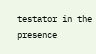testator in the presence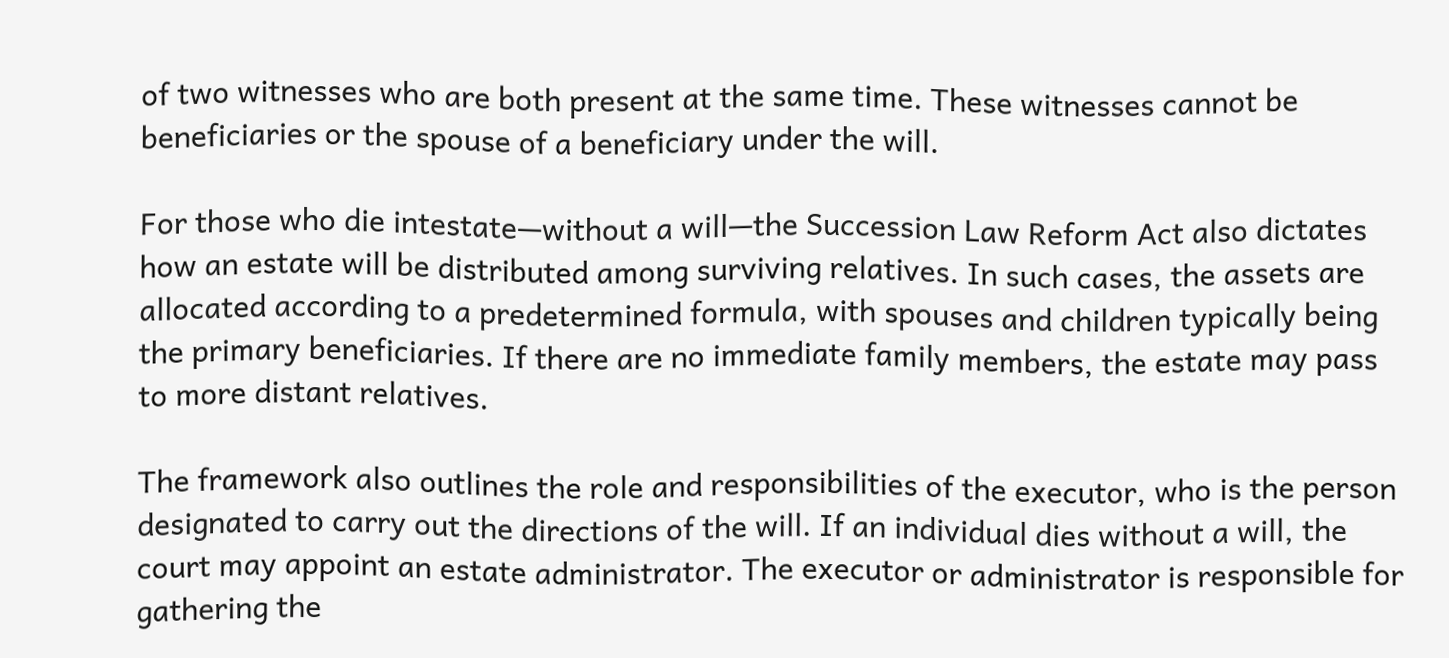of two witnesses who are both present at the same time. These witnesses cannot be beneficiaries or the spouse of a beneficiary under the will.

For those who die intestate—without a will—the Succession Law Reform Act also dictates how an estate will be distributed among surviving relatives. In such cases, the assets are allocated according to a predetermined formula, with spouses and children typically being the primary beneficiaries. If there are no immediate family members, the estate may pass to more distant relatives.

The framework also outlines the role and responsibilities of the executor, who is the person designated to carry out the directions of the will. If an individual dies without a will, the court may appoint an estate administrator. The executor or administrator is responsible for gathering the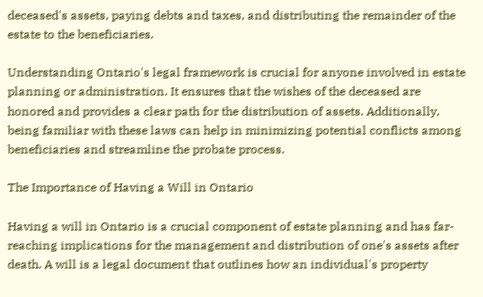deceased's assets, paying debts and taxes, and distributing the remainder of the estate to the beneficiaries.

Understanding Ontario's legal framework is crucial for anyone involved in estate planning or administration. It ensures that the wishes of the deceased are honored and provides a clear path for the distribution of assets. Additionally, being familiar with these laws can help in minimizing potential conflicts among beneficiaries and streamline the probate process.

The Importance of Having a Will in Ontario

Having a will in Ontario is a crucial component of estate planning and has far-reaching implications for the management and distribution of one's assets after death. A will is a legal document that outlines how an individual's property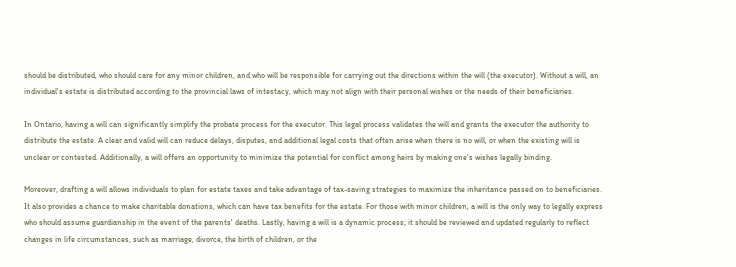should be distributed, who should care for any minor children, and who will be responsible for carrying out the directions within the will (the executor). Without a will, an individual's estate is distributed according to the provincial laws of intestacy, which may not align with their personal wishes or the needs of their beneficiaries.

In Ontario, having a will can significantly simplify the probate process for the executor. This legal process validates the will and grants the executor the authority to distribute the estate. A clear and valid will can reduce delays, disputes, and additional legal costs that often arise when there is no will, or when the existing will is unclear or contested. Additionally, a will offers an opportunity to minimize the potential for conflict among heirs by making one's wishes legally binding.

Moreover, drafting a will allows individuals to plan for estate taxes and take advantage of tax-saving strategies to maximize the inheritance passed on to beneficiaries. It also provides a chance to make charitable donations, which can have tax benefits for the estate. For those with minor children, a will is the only way to legally express who should assume guardianship in the event of the parents' deaths. Lastly, having a will is a dynamic process; it should be reviewed and updated regularly to reflect changes in life circumstances, such as marriage, divorce, the birth of children, or the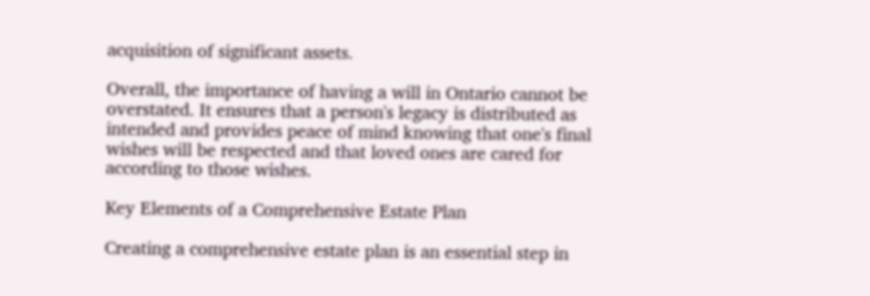acquisition of significant assets.

Overall, the importance of having a will in Ontario cannot be overstated. It ensures that a person's legacy is distributed as intended and provides peace of mind knowing that one's final wishes will be respected and that loved ones are cared for according to those wishes.

Key Elements of a Comprehensive Estate Plan

Creating a comprehensive estate plan is an essential step in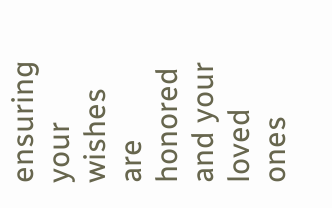ensuring your wishes are honored and your loved ones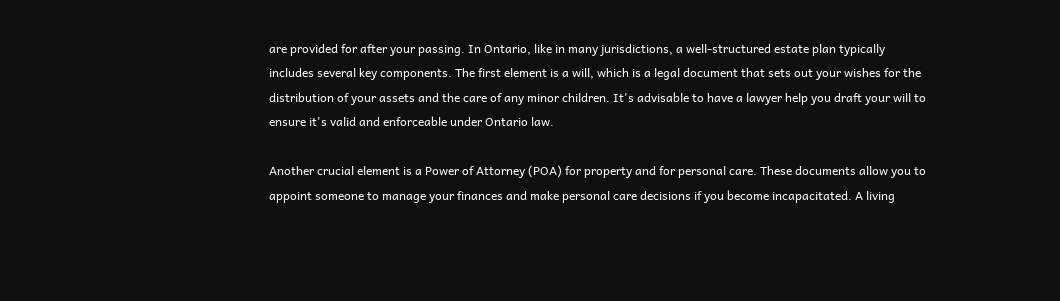are provided for after your passing. In Ontario, like in many jurisdictions, a well-structured estate plan typically includes several key components. The first element is a will, which is a legal document that sets out your wishes for the distribution of your assets and the care of any minor children. It's advisable to have a lawyer help you draft your will to ensure it's valid and enforceable under Ontario law.

Another crucial element is a Power of Attorney (POA) for property and for personal care. These documents allow you to appoint someone to manage your finances and make personal care decisions if you become incapacitated. A living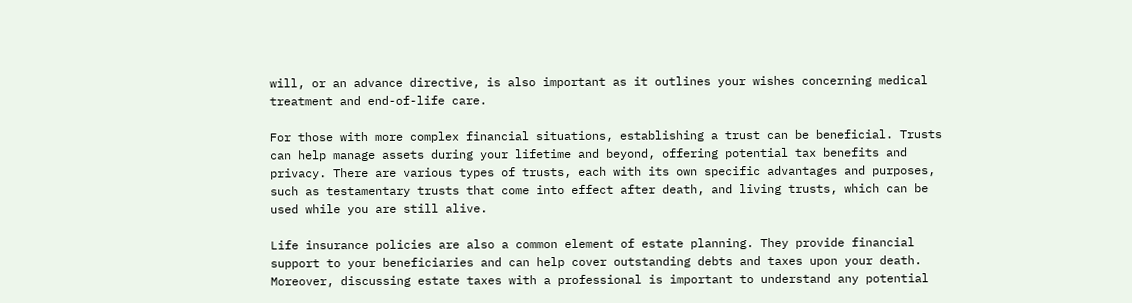will, or an advance directive, is also important as it outlines your wishes concerning medical treatment and end-of-life care.

For those with more complex financial situations, establishing a trust can be beneficial. Trusts can help manage assets during your lifetime and beyond, offering potential tax benefits and privacy. There are various types of trusts, each with its own specific advantages and purposes, such as testamentary trusts that come into effect after death, and living trusts, which can be used while you are still alive.

Life insurance policies are also a common element of estate planning. They provide financial support to your beneficiaries and can help cover outstanding debts and taxes upon your death. Moreover, discussing estate taxes with a professional is important to understand any potential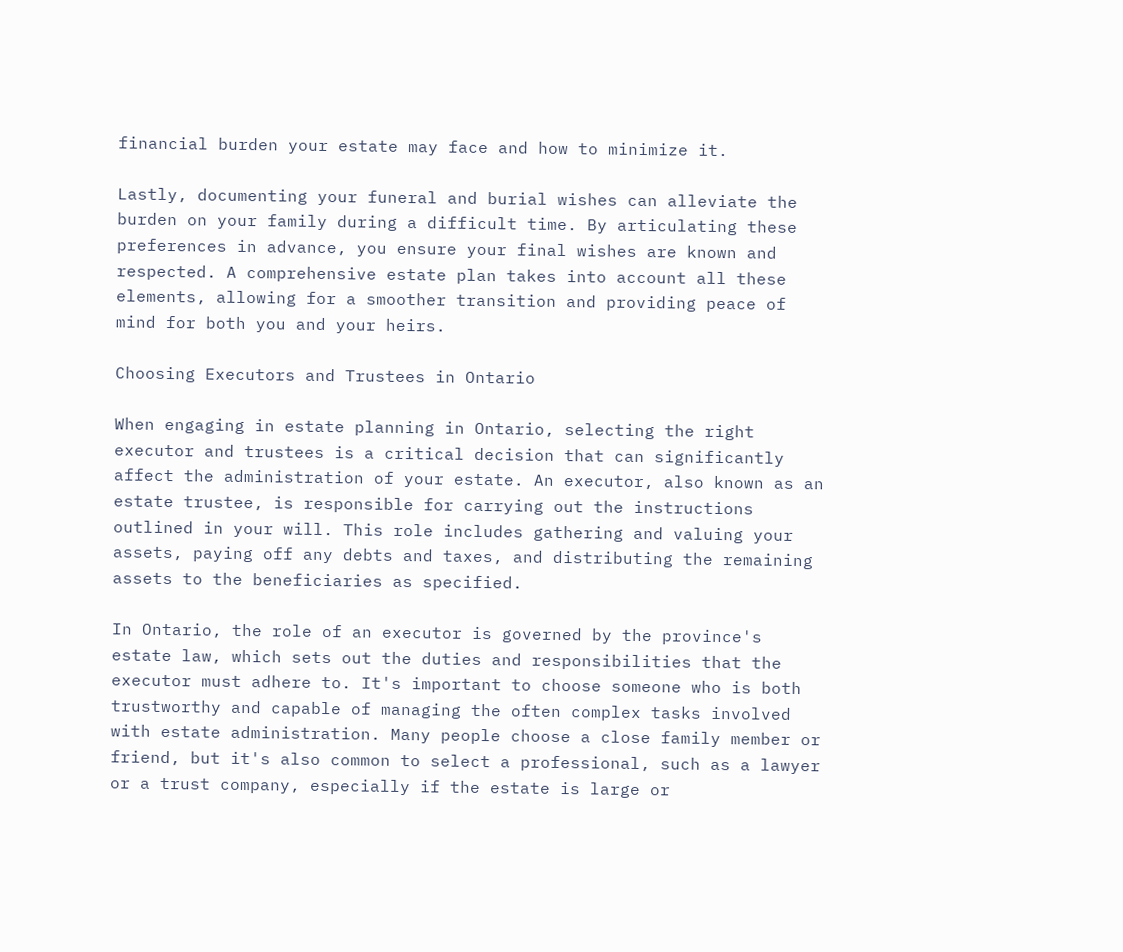financial burden your estate may face and how to minimize it.

Lastly, documenting your funeral and burial wishes can alleviate the burden on your family during a difficult time. By articulating these preferences in advance, you ensure your final wishes are known and respected. A comprehensive estate plan takes into account all these elements, allowing for a smoother transition and providing peace of mind for both you and your heirs.

Choosing Executors and Trustees in Ontario

When engaging in estate planning in Ontario, selecting the right executor and trustees is a critical decision that can significantly affect the administration of your estate. An executor, also known as an estate trustee, is responsible for carrying out the instructions outlined in your will. This role includes gathering and valuing your assets, paying off any debts and taxes, and distributing the remaining assets to the beneficiaries as specified.

In Ontario, the role of an executor is governed by the province's estate law, which sets out the duties and responsibilities that the executor must adhere to. It's important to choose someone who is both trustworthy and capable of managing the often complex tasks involved with estate administration. Many people choose a close family member or friend, but it's also common to select a professional, such as a lawyer or a trust company, especially if the estate is large or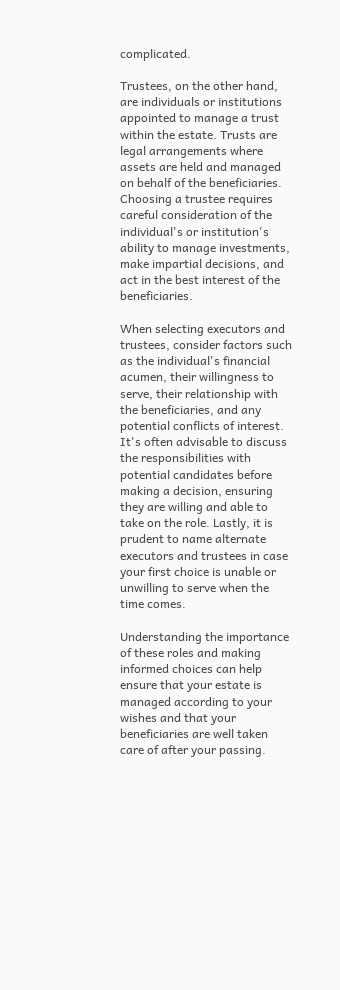complicated.

Trustees, on the other hand, are individuals or institutions appointed to manage a trust within the estate. Trusts are legal arrangements where assets are held and managed on behalf of the beneficiaries. Choosing a trustee requires careful consideration of the individual's or institution's ability to manage investments, make impartial decisions, and act in the best interest of the beneficiaries.

When selecting executors and trustees, consider factors such as the individual's financial acumen, their willingness to serve, their relationship with the beneficiaries, and any potential conflicts of interest. It's often advisable to discuss the responsibilities with potential candidates before making a decision, ensuring they are willing and able to take on the role. Lastly, it is prudent to name alternate executors and trustees in case your first choice is unable or unwilling to serve when the time comes.

Understanding the importance of these roles and making informed choices can help ensure that your estate is managed according to your wishes and that your beneficiaries are well taken care of after your passing.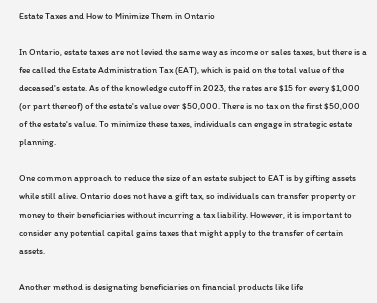Estate Taxes and How to Minimize Them in Ontario

In Ontario, estate taxes are not levied the same way as income or sales taxes, but there is a fee called the Estate Administration Tax (EAT), which is paid on the total value of the deceased's estate. As of the knowledge cutoff in 2023, the rates are $15 for every $1,000 (or part thereof) of the estate's value over $50,000. There is no tax on the first $50,000 of the estate's value. To minimize these taxes, individuals can engage in strategic estate planning.

One common approach to reduce the size of an estate subject to EAT is by gifting assets while still alive. Ontario does not have a gift tax, so individuals can transfer property or money to their beneficiaries without incurring a tax liability. However, it is important to consider any potential capital gains taxes that might apply to the transfer of certain assets.

Another method is designating beneficiaries on financial products like life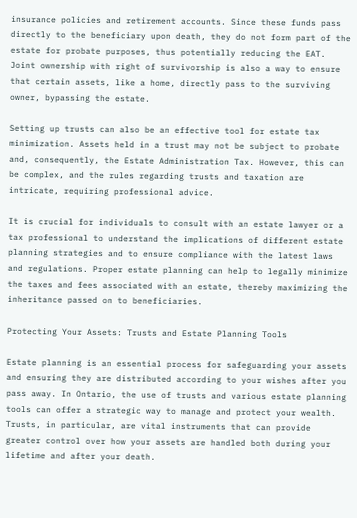insurance policies and retirement accounts. Since these funds pass directly to the beneficiary upon death, they do not form part of the estate for probate purposes, thus potentially reducing the EAT. Joint ownership with right of survivorship is also a way to ensure that certain assets, like a home, directly pass to the surviving owner, bypassing the estate.

Setting up trusts can also be an effective tool for estate tax minimization. Assets held in a trust may not be subject to probate and, consequently, the Estate Administration Tax. However, this can be complex, and the rules regarding trusts and taxation are intricate, requiring professional advice.

It is crucial for individuals to consult with an estate lawyer or a tax professional to understand the implications of different estate planning strategies and to ensure compliance with the latest laws and regulations. Proper estate planning can help to legally minimize the taxes and fees associated with an estate, thereby maximizing the inheritance passed on to beneficiaries.

Protecting Your Assets: Trusts and Estate Planning Tools

Estate planning is an essential process for safeguarding your assets and ensuring they are distributed according to your wishes after you pass away. In Ontario, the use of trusts and various estate planning tools can offer a strategic way to manage and protect your wealth. Trusts, in particular, are vital instruments that can provide greater control over how your assets are handled both during your lifetime and after your death.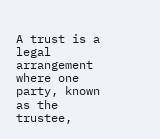A trust is a legal arrangement where one party, known as the trustee,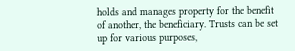holds and manages property for the benefit of another, the beneficiary. Trusts can be set up for various purposes,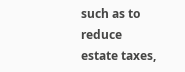such as to reduce estate taxes,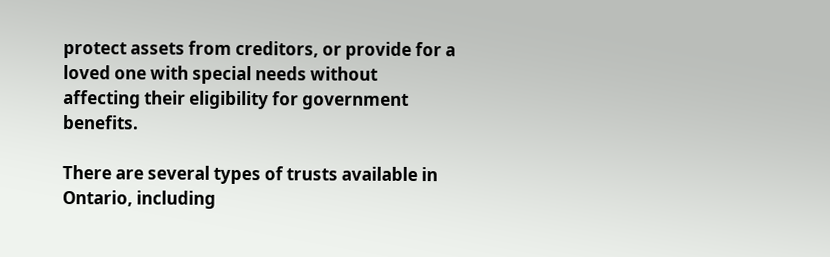protect assets from creditors, or provide for a loved one with special needs without affecting their eligibility for government benefits.

There are several types of trusts available in Ontario, including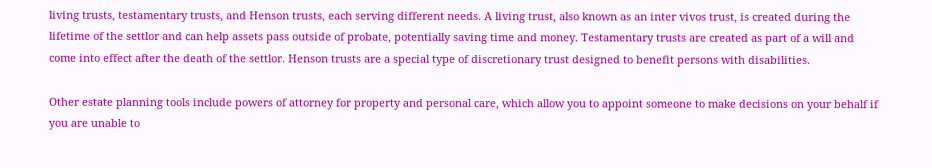living trusts, testamentary trusts, and Henson trusts, each serving different needs. A living trust, also known as an inter vivos trust, is created during the lifetime of the settlor and can help assets pass outside of probate, potentially saving time and money. Testamentary trusts are created as part of a will and come into effect after the death of the settlor. Henson trusts are a special type of discretionary trust designed to benefit persons with disabilities.

Other estate planning tools include powers of attorney for property and personal care, which allow you to appoint someone to make decisions on your behalf if you are unable to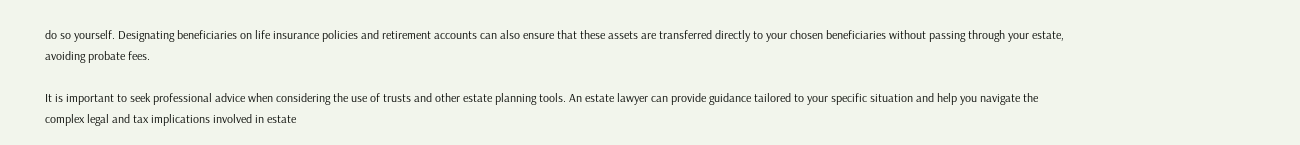do so yourself. Designating beneficiaries on life insurance policies and retirement accounts can also ensure that these assets are transferred directly to your chosen beneficiaries without passing through your estate, avoiding probate fees.

It is important to seek professional advice when considering the use of trusts and other estate planning tools. An estate lawyer can provide guidance tailored to your specific situation and help you navigate the complex legal and tax implications involved in estate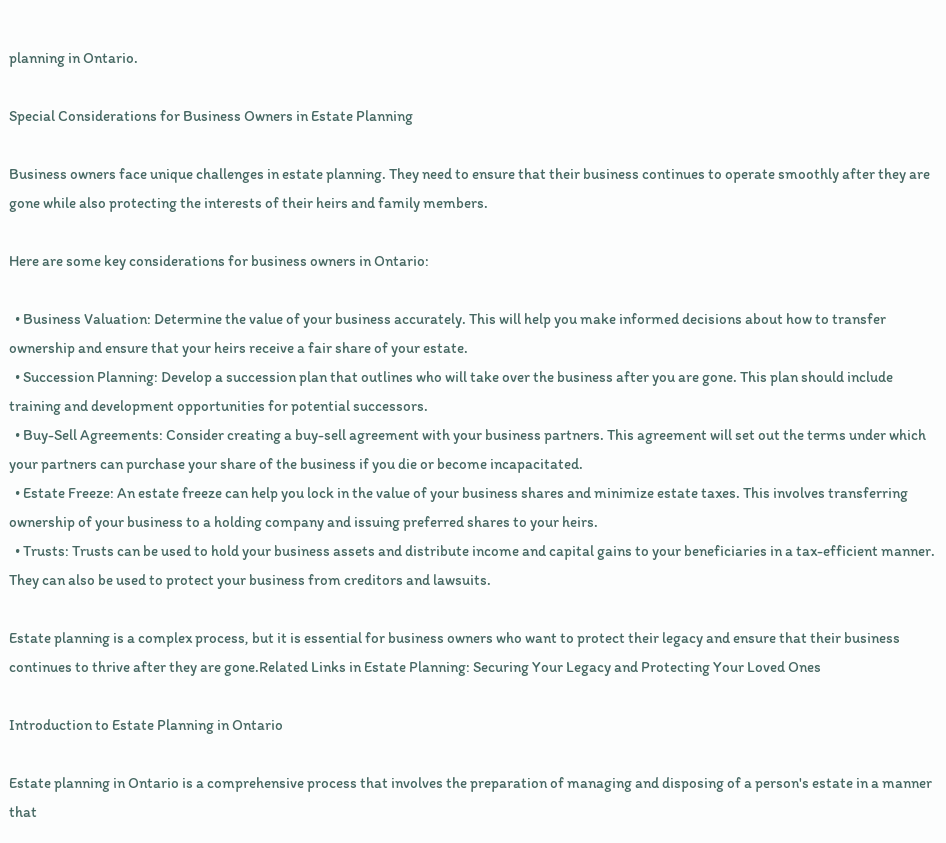planning in Ontario.

Special Considerations for Business Owners in Estate Planning

Business owners face unique challenges in estate planning. They need to ensure that their business continues to operate smoothly after they are gone while also protecting the interests of their heirs and family members.

Here are some key considerations for business owners in Ontario:

  • Business Valuation: Determine the value of your business accurately. This will help you make informed decisions about how to transfer ownership and ensure that your heirs receive a fair share of your estate.
  • Succession Planning: Develop a succession plan that outlines who will take over the business after you are gone. This plan should include training and development opportunities for potential successors.
  • Buy-Sell Agreements: Consider creating a buy-sell agreement with your business partners. This agreement will set out the terms under which your partners can purchase your share of the business if you die or become incapacitated.
  • Estate Freeze: An estate freeze can help you lock in the value of your business shares and minimize estate taxes. This involves transferring ownership of your business to a holding company and issuing preferred shares to your heirs.
  • Trusts: Trusts can be used to hold your business assets and distribute income and capital gains to your beneficiaries in a tax-efficient manner. They can also be used to protect your business from creditors and lawsuits.

Estate planning is a complex process, but it is essential for business owners who want to protect their legacy and ensure that their business continues to thrive after they are gone.Related Links in Estate Planning: Securing Your Legacy and Protecting Your Loved Ones

Introduction to Estate Planning in Ontario

Estate planning in Ontario is a comprehensive process that involves the preparation of managing and disposing of a person's estate in a manner that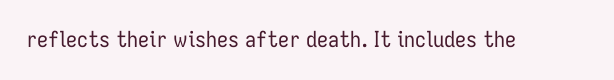reflects their wishes after death. It includes the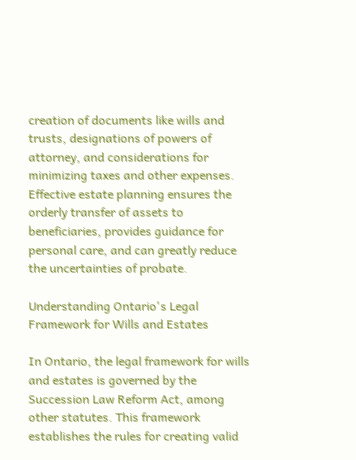creation of documents like wills and trusts, designations of powers of attorney, and considerations for minimizing taxes and other expenses. Effective estate planning ensures the orderly transfer of assets to beneficiaries, provides guidance for personal care, and can greatly reduce the uncertainties of probate.

Understanding Ontario's Legal Framework for Wills and Estates

In Ontario, the legal framework for wills and estates is governed by the Succession Law Reform Act, among other statutes. This framework establishes the rules for creating valid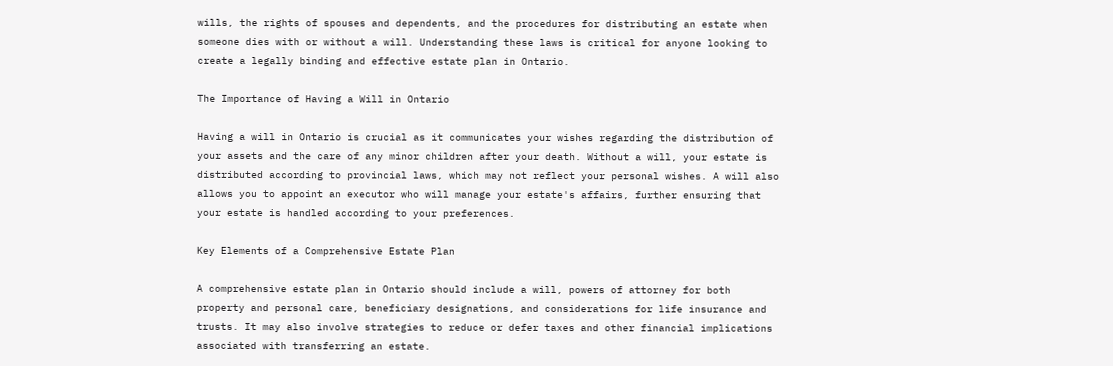wills, the rights of spouses and dependents, and the procedures for distributing an estate when someone dies with or without a will. Understanding these laws is critical for anyone looking to create a legally binding and effective estate plan in Ontario.

The Importance of Having a Will in Ontario

Having a will in Ontario is crucial as it communicates your wishes regarding the distribution of your assets and the care of any minor children after your death. Without a will, your estate is distributed according to provincial laws, which may not reflect your personal wishes. A will also allows you to appoint an executor who will manage your estate's affairs, further ensuring that your estate is handled according to your preferences.

Key Elements of a Comprehensive Estate Plan

A comprehensive estate plan in Ontario should include a will, powers of attorney for both property and personal care, beneficiary designations, and considerations for life insurance and trusts. It may also involve strategies to reduce or defer taxes and other financial implications associated with transferring an estate.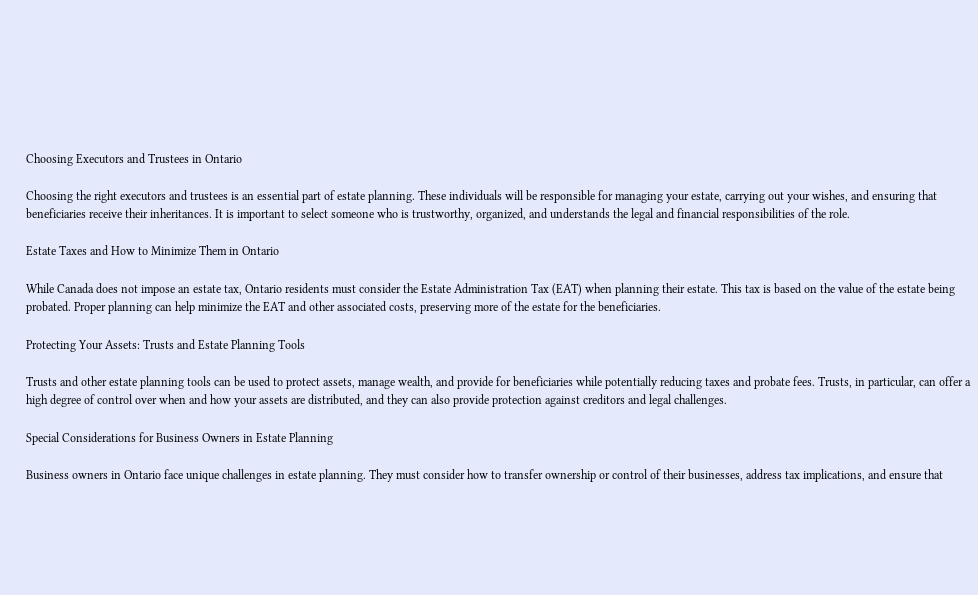Choosing Executors and Trustees in Ontario

Choosing the right executors and trustees is an essential part of estate planning. These individuals will be responsible for managing your estate, carrying out your wishes, and ensuring that beneficiaries receive their inheritances. It is important to select someone who is trustworthy, organized, and understands the legal and financial responsibilities of the role.

Estate Taxes and How to Minimize Them in Ontario

While Canada does not impose an estate tax, Ontario residents must consider the Estate Administration Tax (EAT) when planning their estate. This tax is based on the value of the estate being probated. Proper planning can help minimize the EAT and other associated costs, preserving more of the estate for the beneficiaries.

Protecting Your Assets: Trusts and Estate Planning Tools

Trusts and other estate planning tools can be used to protect assets, manage wealth, and provide for beneficiaries while potentially reducing taxes and probate fees. Trusts, in particular, can offer a high degree of control over when and how your assets are distributed, and they can also provide protection against creditors and legal challenges.

Special Considerations for Business Owners in Estate Planning

Business owners in Ontario face unique challenges in estate planning. They must consider how to transfer ownership or control of their businesses, address tax implications, and ensure that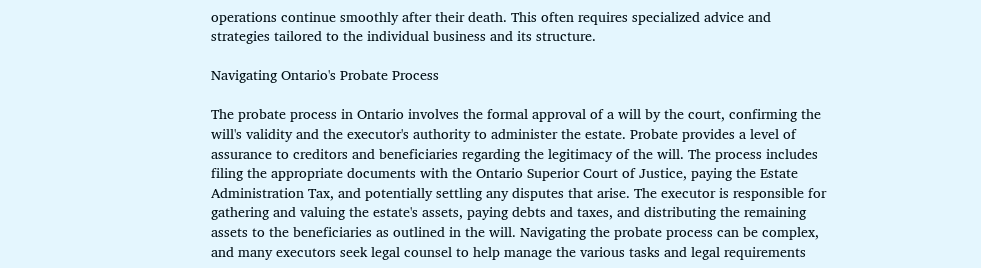operations continue smoothly after their death. This often requires specialized advice and strategies tailored to the individual business and its structure.

Navigating Ontario's Probate Process

The probate process in Ontario involves the formal approval of a will by the court, confirming the will's validity and the executor's authority to administer the estate. Probate provides a level of assurance to creditors and beneficiaries regarding the legitimacy of the will. The process includes filing the appropriate documents with the Ontario Superior Court of Justice, paying the Estate Administration Tax, and potentially settling any disputes that arise. The executor is responsible for gathering and valuing the estate's assets, paying debts and taxes, and distributing the remaining assets to the beneficiaries as outlined in the will. Navigating the probate process can be complex, and many executors seek legal counsel to help manage the various tasks and legal requirements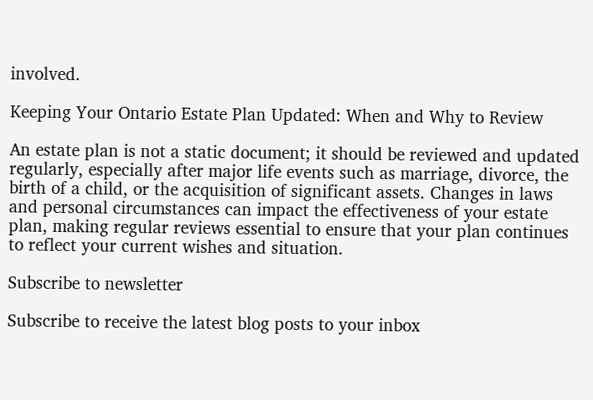involved.

Keeping Your Ontario Estate Plan Updated: When and Why to Review

An estate plan is not a static document; it should be reviewed and updated regularly, especially after major life events such as marriage, divorce, the birth of a child, or the acquisition of significant assets. Changes in laws and personal circumstances can impact the effectiveness of your estate plan, making regular reviews essential to ensure that your plan continues to reflect your current wishes and situation.

Subscribe to newsletter

Subscribe to receive the latest blog posts to your inbox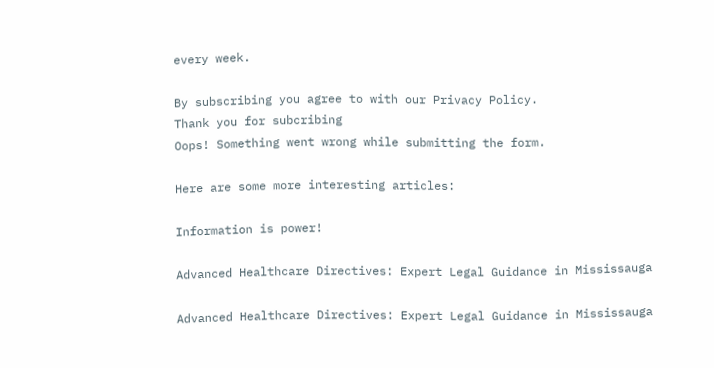every week.

By subscribing you agree to with our Privacy Policy.
Thank you for subcribing
Oops! Something went wrong while submitting the form.

Here are some more interesting articles:

Information is power!

Advanced Healthcare Directives: Expert Legal Guidance in Mississauga

Advanced Healthcare Directives: Expert Legal Guidance in Mississauga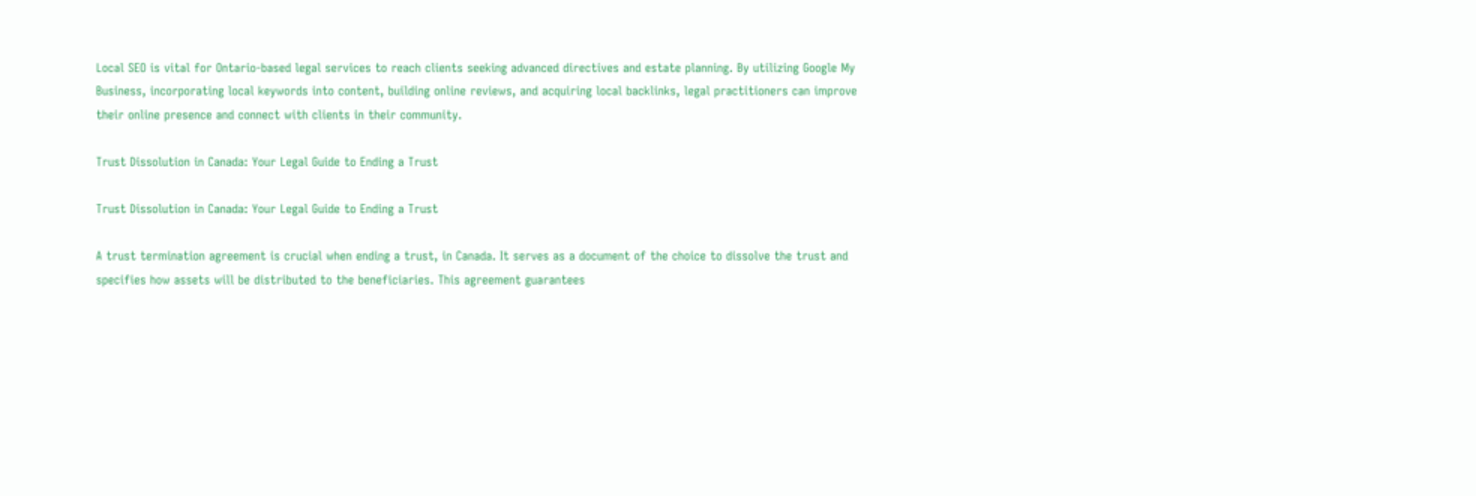Local SEO is vital for Ontario-based legal services to reach clients seeking advanced directives and estate planning. By utilizing Google My Business, incorporating local keywords into content, building online reviews, and acquiring local backlinks, legal practitioners can improve their online presence and connect with clients in their community.

Trust Dissolution in Canada: Your Legal Guide to Ending a Trust

Trust Dissolution in Canada: Your Legal Guide to Ending a Trust

A trust termination agreement is crucial when ending a trust, in Canada. It serves as a document of the choice to dissolve the trust and specifies how assets will be distributed to the beneficiaries. This agreement guarantees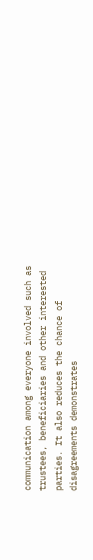communication among everyone involved such as trustees, beneficiaries and other interested parties. It also reduces the chance of disagreements demonstrates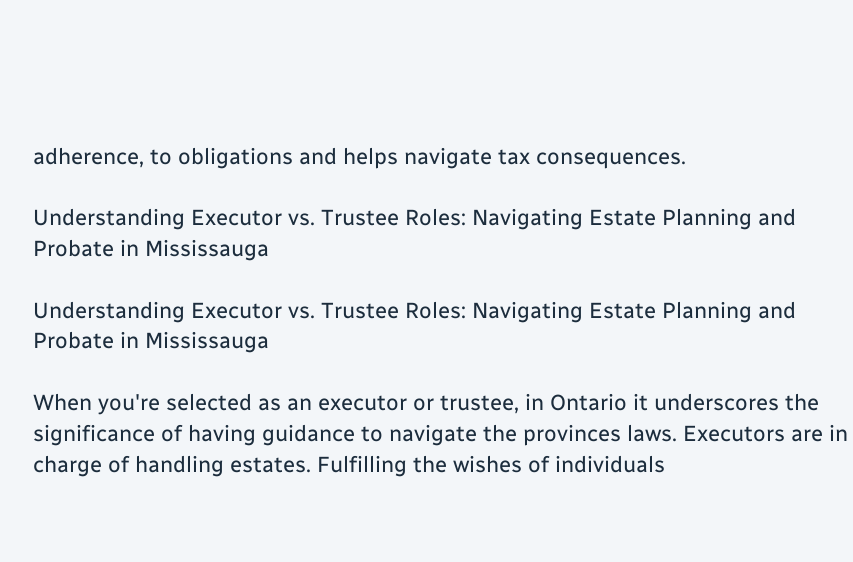adherence, to obligations and helps navigate tax consequences.

Understanding Executor vs. Trustee Roles: Navigating Estate Planning and Probate in Mississauga

Understanding Executor vs. Trustee Roles: Navigating Estate Planning and Probate in Mississauga

When you're selected as an executor or trustee, in Ontario it underscores the significance of having guidance to navigate the provinces laws. Executors are in charge of handling estates. Fulfilling the wishes of individuals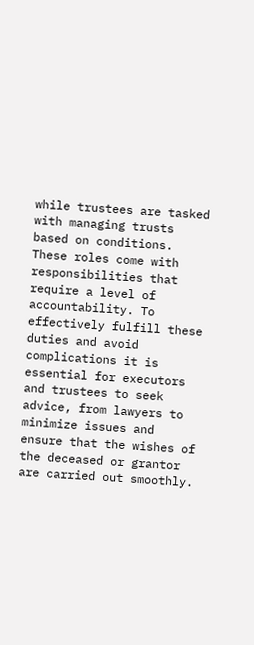while trustees are tasked with managing trusts based on conditions. These roles come with responsibilities that require a level of accountability. To effectively fulfill these duties and avoid complications it is essential for executors and trustees to seek advice, from lawyers to minimize issues and ensure that the wishes of the deceased or grantor are carried out smoothly.